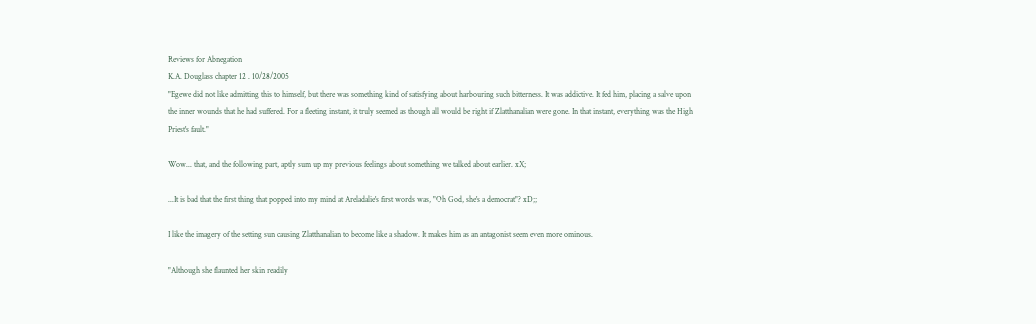Reviews for Abnegation
K.A. Douglass chapter 12 . 10/28/2005
"Egewe did not like admitting this to himself, but there was something kind of satisfying about harbouring such bitterness. It was addictive. It fed him, placing a salve upon the inner wounds that he had suffered. For a fleeting instant, it truly seemed as though all would be right if Zlatthanalian were gone. In that instant, everything was the High Priest's fault."

Wow... that, and the following part, aptly sum up my previous feelings about something we talked about earlier. xX;

...It is bad that the first thing that popped into my mind at Areladalie's first words was, "Oh God, she's a democrat"? xD;;

I like the imagery of the setting sun causing Zlatthanalian to become like a shadow. It makes him as an antagonist seem even more ominous.

"Although she flaunted her skin readily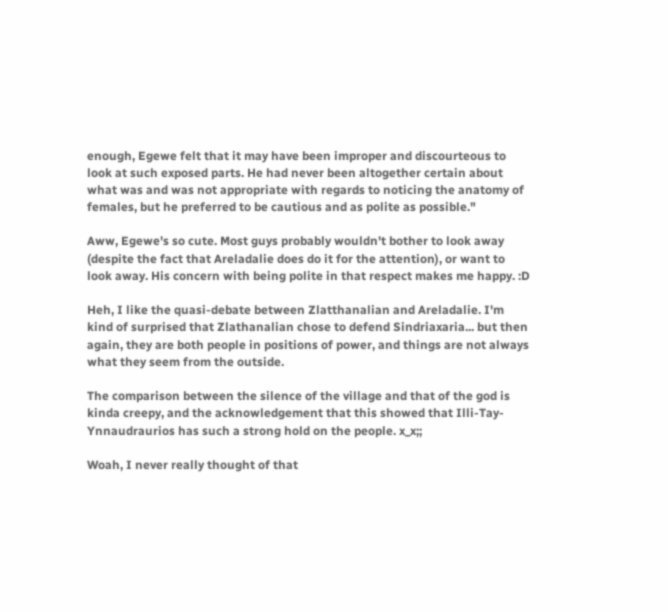enough, Egewe felt that it may have been improper and discourteous to look at such exposed parts. He had never been altogether certain about what was and was not appropriate with regards to noticing the anatomy of females, but he preferred to be cautious and as polite as possible."

Aww, Egewe's so cute. Most guys probably wouldn't bother to look away (despite the fact that Areladalie does do it for the attention), or want to look away. His concern with being polite in that respect makes me happy. :D

Heh, I like the quasi-debate between Zlatthanalian and Areladalie. I'm kind of surprised that Zlathanalian chose to defend Sindriaxaria... but then again, they are both people in positions of power, and things are not always what they seem from the outside.

The comparison between the silence of the village and that of the god is kinda creepy, and the acknowledgement that this showed that Illi-Tay-Ynnaudraurios has such a strong hold on the people. x_x;;

Woah, I never really thought of that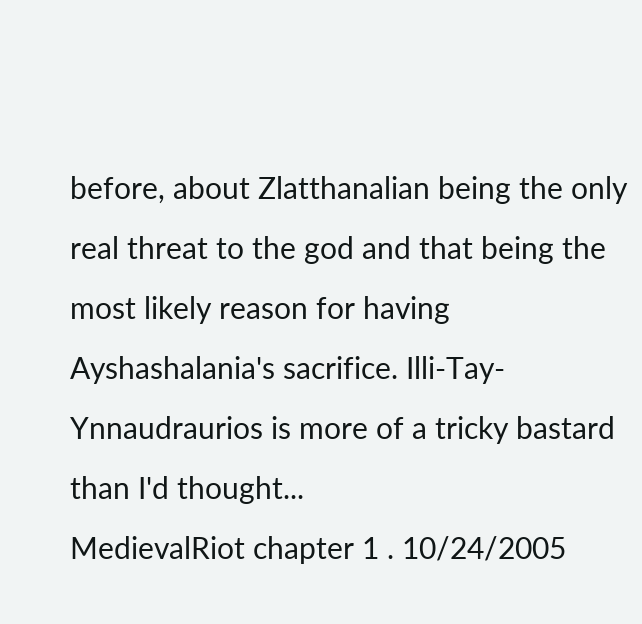before, about Zlatthanalian being the only real threat to the god and that being the most likely reason for having Ayshashalania's sacrifice. Illi-Tay-Ynnaudraurios is more of a tricky bastard than I'd thought...
MedievalRiot chapter 1 . 10/24/2005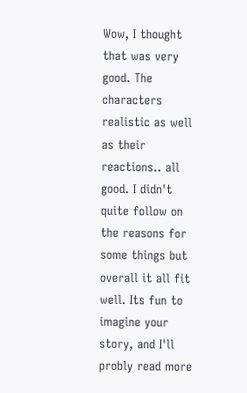Wow, I thought that was very good. The characters realistic as well as their reactions.. all good. I didn't quite follow on the reasons for some things but overall it all fit well. Its fun to imagine your story, and I'll probly read more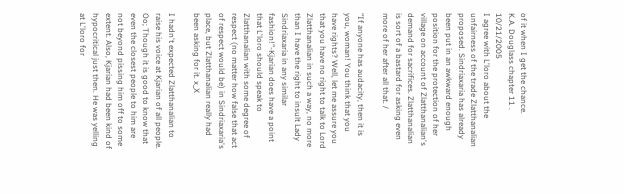of it when I get the chance.
K.A. Douglass chapter 11 . 10/21/2005
I agree with L'loro about the unfairness of the trade Zlatthanalian proposed. Sindriaxaria has already been put in an awkward enough position for the protection of her village on account of Zlatthanalian's demand for sacrifices. Zlatthanalian is sort of a bastard for asking even more of her after all that. /

"If anyone has audacity, then it is you, woman! You think that you have rights? Well, let me assure you that you have no right to talk to Lord Zlatthanalian in such a way, no more than I have the right to insult Lady Sindriaxaria in any similar fashion!"-Kjarian does have a point that L'loro should speak to Zlatthanalian with some degree of respect (no matter how false that act of respect would be) in Sindriaxaria's place, but Zlatthanalian really had been asking for it. x_X

I hadn't expected Zlatthanalian to raise his voice at Kjarian of all people. Oo; Though it is good to know that even the closest people to him are not beyond pissing him off to some extent. Also, Kjarian had been kind of hypocritical just then. He was yelling at L'loro for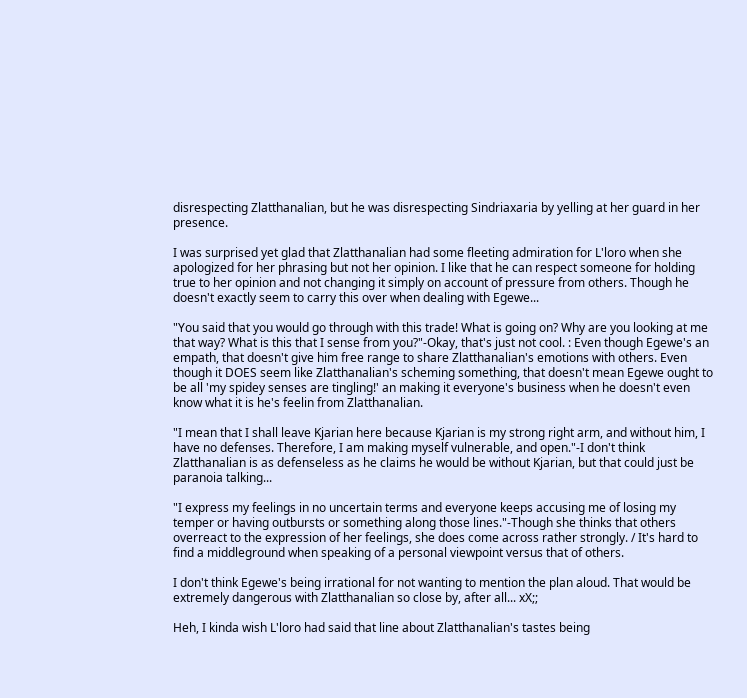disrespecting Zlatthanalian, but he was disrespecting Sindriaxaria by yelling at her guard in her presence.

I was surprised yet glad that Zlatthanalian had some fleeting admiration for L'loro when she apologized for her phrasing but not her opinion. I like that he can respect someone for holding true to her opinion and not changing it simply on account of pressure from others. Though he doesn't exactly seem to carry this over when dealing with Egewe...

"You said that you would go through with this trade! What is going on? Why are you looking at me that way? What is this that I sense from you?"-Okay, that's just not cool. : Even though Egewe's an empath, that doesn't give him free range to share Zlatthanalian's emotions with others. Even though it DOES seem like Zlatthanalian's scheming something, that doesn't mean Egewe ought to be all 'my spidey senses are tingling!' an making it everyone's business when he doesn't even know what it is he's feelin from Zlatthanalian.

"I mean that I shall leave Kjarian here because Kjarian is my strong right arm, and without him, I have no defenses. Therefore, I am making myself vulnerable, and open."-I don't think Zlatthanalian is as defenseless as he claims he would be without Kjarian, but that could just be paranoia talking...

"I express my feelings in no uncertain terms and everyone keeps accusing me of losing my temper or having outbursts or something along those lines."-Though she thinks that others overreact to the expression of her feelings, she does come across rather strongly. / It's hard to find a middleground when speaking of a personal viewpoint versus that of others.

I don't think Egewe's being irrational for not wanting to mention the plan aloud. That would be extremely dangerous with Zlatthanalian so close by, after all... xX;;

Heh, I kinda wish L'loro had said that line about Zlatthanalian's tastes being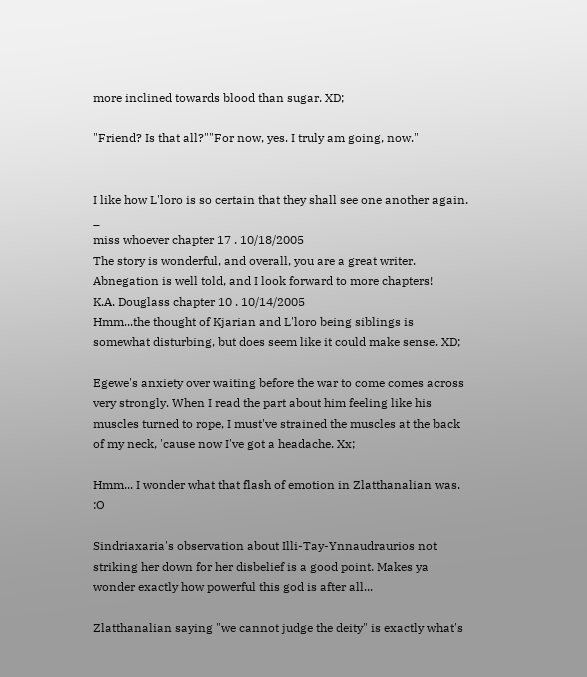more inclined towards blood than sugar. XD;

"Friend? Is that all?""For now, yes. I truly am going, now."


I like how L'loro is so certain that they shall see one another again. _
miss whoever chapter 17 . 10/18/2005
The story is wonderful, and overall, you are a great writer. Abnegation is well told, and I look forward to more chapters!
K.A. Douglass chapter 10 . 10/14/2005
Hmm...the thought of Kjarian and L'loro being siblings is somewhat disturbing, but does seem like it could make sense. XD;

Egewe's anxiety over waiting before the war to come comes across very strongly. When I read the part about him feeling like his muscles turned to rope, I must've strained the muscles at the back of my neck, 'cause now I've got a headache. Xx;

Hmm... I wonder what that flash of emotion in Zlatthanalian was. :O

Sindriaxaria's observation about Illi-Tay-Ynnaudraurios not striking her down for her disbelief is a good point. Makes ya wonder exactly how powerful this god is after all...

Zlatthanalian saying "we cannot judge the deity" is exactly what's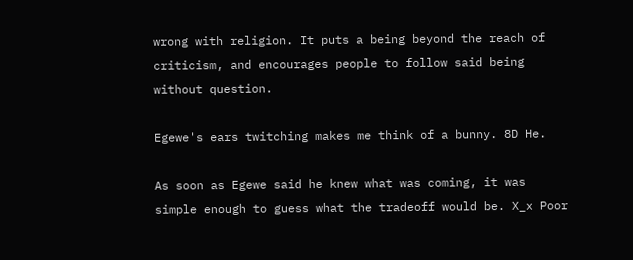wrong with religion. It puts a being beyond the reach of criticism, and encourages people to follow said being without question.

Egewe's ears twitching makes me think of a bunny. 8D He.

As soon as Egewe said he knew what was coming, it was simple enough to guess what the tradeoff would be. X_x Poor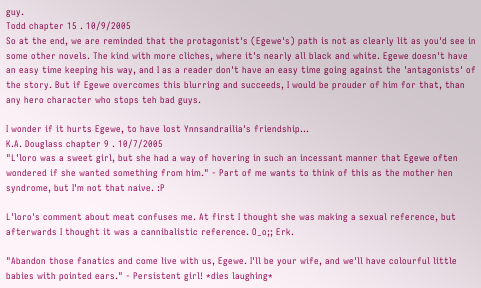guy.
Todd chapter 15 . 10/9/2005
So at the end, we are reminded that the protagonist's (Egewe's) path is not as clearly lit as you'd see in some other novels. The kind with more cliches, where it's nearly all black and white. Egewe doesn't have an easy time keeping his way, and I as a reader don't have an easy time going against the 'antagonists' of the story. But if Egewe overcomes this blurring and succeeds, I would be prouder of him for that, than any hero character who stops teh bad guys.

I wonder if it hurts Egewe, to have lost Ynnsandrailia's friendship...
K.A. Douglass chapter 9 . 10/7/2005
"L'loro was a sweet girl, but she had a way of hovering in such an incessant manner that Egewe often wondered if she wanted something from him." - Part of me wants to think of this as the mother hen syndrome, but I'm not that naive. :P

L'loro's comment about meat confuses me. At first I thought she was making a sexual reference, but afterwards I thought it was a cannibalistic reference. O_o;; Erk.

"Abandon those fanatics and come live with us, Egewe. I'll be your wife, and we'll have colourful little babies with pointed ears." - Persistent girl! *dies laughing*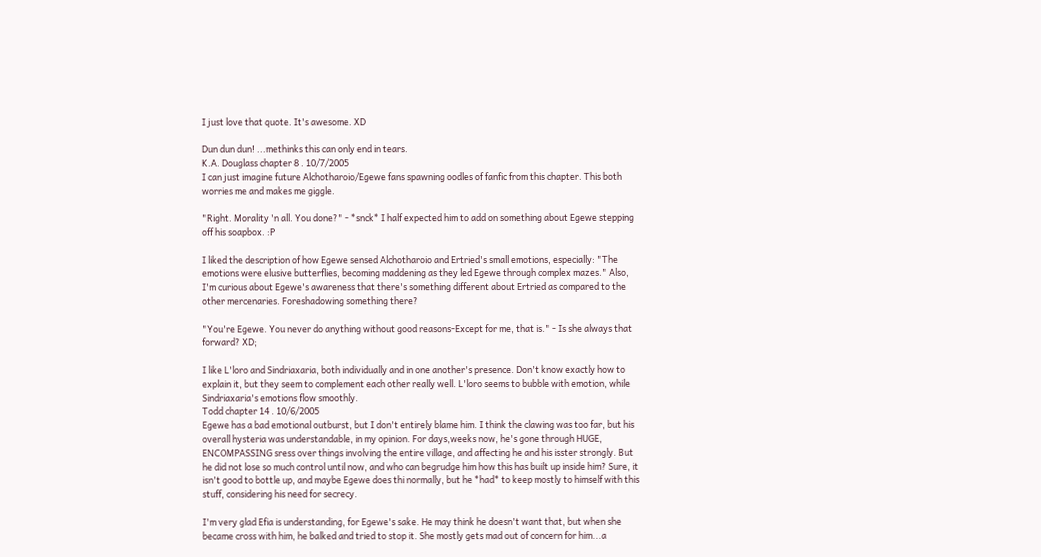I just love that quote. It's awesome. XD

Dun dun dun! ...methinks this can only end in tears.
K.A. Douglass chapter 8 . 10/7/2005
I can just imagine future Alchotharoio/Egewe fans spawning oodles of fanfic from this chapter. This both worries me and makes me giggle.

"Right. Morality 'n all. You done?" - *snck* I half expected him to add on something about Egewe stepping off his soapbox. :P

I liked the description of how Egewe sensed Alchotharoio and Ertried's small emotions, especially: "The emotions were elusive butterflies, becoming maddening as they led Egewe through complex mazes." Also, I'm curious about Egewe's awareness that there's something different about Ertried as compared to the other mercenaries. Foreshadowing something there?

"You're Egewe. You never do anything without good reasons-Except for me, that is." - Is she always that forward? XD;

I like L'loro and Sindriaxaria, both individually and in one another's presence. Don't know exactly how to explain it, but they seem to complement each other really well. L'loro seems to bubble with emotion, while Sindriaxaria's emotions flow smoothly.
Todd chapter 14 . 10/6/2005
Egewe has a bad emotional outburst, but I don't entirely blame him. I think the clawing was too far, but his overall hysteria was understandable, in my opinion. For days,weeks now, he's gone through HUGE, ENCOMPASSING sress over things involving the entire village, and affecting he and his isster strongly. But he did not lose so much control until now, and who can begrudge him how this has built up inside him? Sure, it isn't good to bottle up, and maybe Egewe does thi normally, but he *had* to keep mostly to himself with this stuff, considering his need for secrecy.

I'm very glad Efia is understanding, for Egewe's sake. He may think he doesn't want that, but when she became cross with him, he balked and tried to stop it. She mostly gets mad out of concern for him...a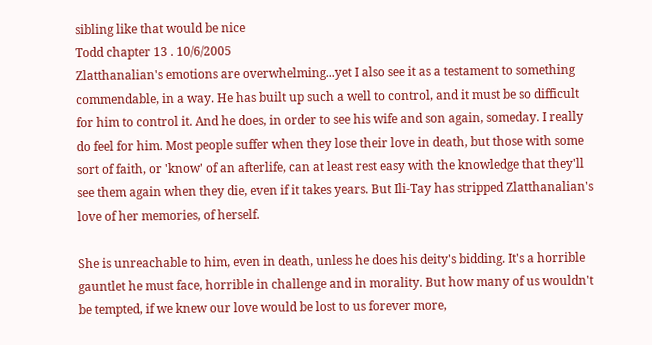sibling like that would be nice
Todd chapter 13 . 10/6/2005
Zlatthanalian's emotions are overwhelming...yet I also see it as a testament to something commendable, in a way. He has built up such a well to control, and it must be so difficult for him to control it. And he does, in order to see his wife and son again, someday. I really do feel for him. Most people suffer when they lose their love in death, but those with some sort of faith, or 'know' of an afterlife, can at least rest easy with the knowledge that they'll see them again when they die, even if it takes years. But Ili-Tay has stripped Zlatthanalian's love of her memories, of herself.

She is unreachable to him, even in death, unless he does his deity's bidding. It's a horrible gauntlet he must face, horrible in challenge and in morality. But how many of us wouldn't be tempted, if we knew our love would be lost to us forever more,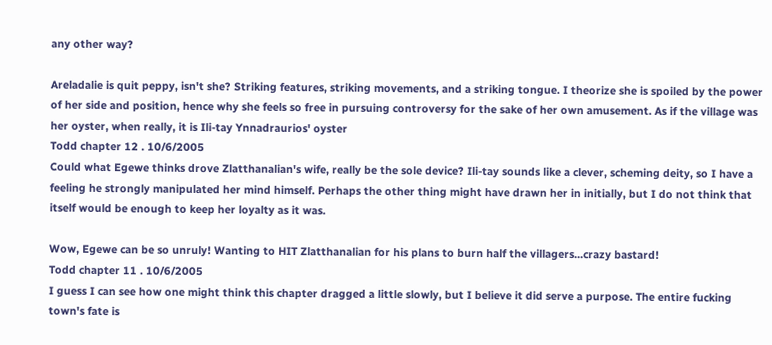any other way?

Areladalie is quit peppy, isn't she? Striking features, striking movements, and a striking tongue. I theorize she is spoiled by the power of her side and position, hence why she feels so free in pursuing controversy for the sake of her own amusement. As if the village was her oyster, when really, it is Ili-tay Ynnadraurios' oyster
Todd chapter 12 . 10/6/2005
Could what Egewe thinks drove Zlatthanalian's wife, really be the sole device? Ili-tay sounds like a clever, scheming deity, so I have a feeling he strongly manipulated her mind himself. Perhaps the other thing might have drawn her in initially, but I do not think that itself would be enough to keep her loyalty as it was.

Wow, Egewe can be so unruly! Wanting to HIT Zlatthanalian for his plans to burn half the villagers...crazy bastard!
Todd chapter 11 . 10/6/2005
I guess I can see how one might think this chapter dragged a little slowly, but I believe it did serve a purpose. The entire fucking town's fate is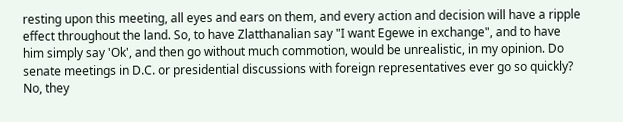resting upon this meeting, all eyes and ears on them, and every action and decision will have a ripple effect throughout the land. So, to have Zlatthanalian say "I want Egewe in exchange", and to have him simply say 'Ok', and then go without much commotion, would be unrealistic, in my opinion. Do senate meetings in D.C. or presidential discussions with foreign representatives ever go so quickly? No, they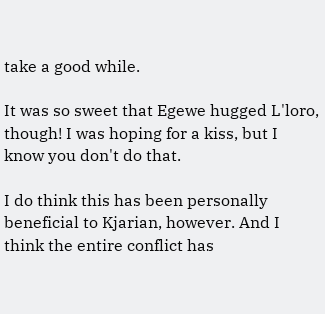take a good while.

It was so sweet that Egewe hugged L'loro, though! I was hoping for a kiss, but I know you don't do that.

I do think this has been personally beneficial to Kjarian, however. And I think the entire conflict has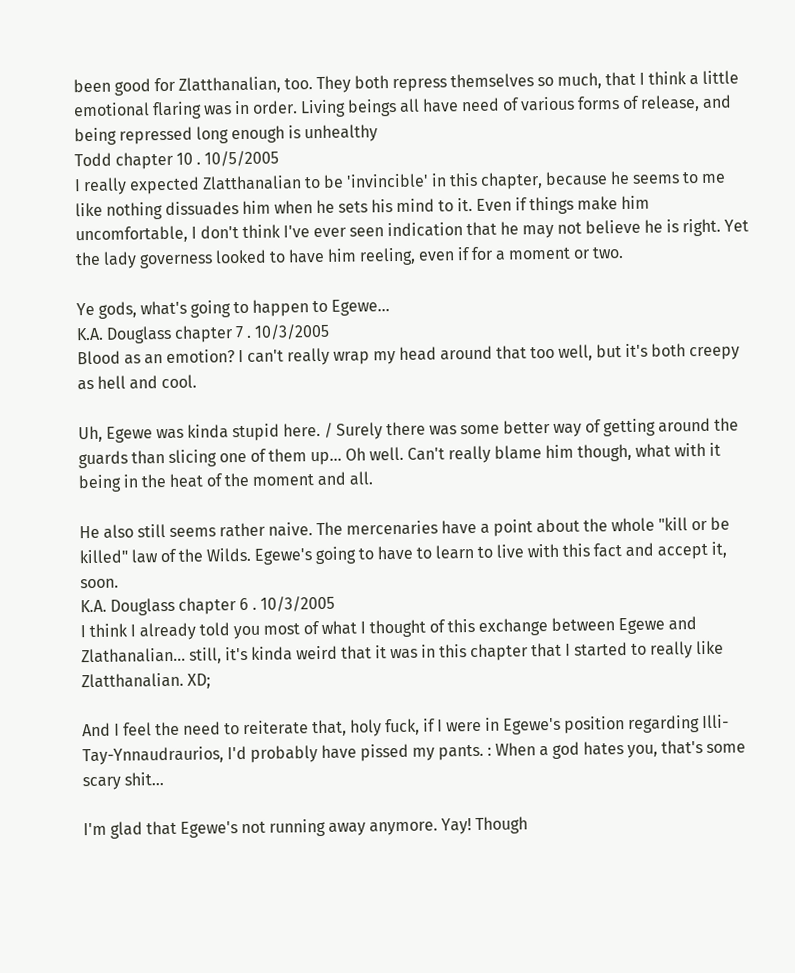been good for Zlatthanalian, too. They both repress themselves so much, that I think a little emotional flaring was in order. Living beings all have need of various forms of release, and being repressed long enough is unhealthy
Todd chapter 10 . 10/5/2005
I really expected Zlatthanalian to be 'invincible' in this chapter, because he seems to me like nothing dissuades him when he sets his mind to it. Even if things make him uncomfortable, I don't think I've ever seen indication that he may not believe he is right. Yet the lady governess looked to have him reeling, even if for a moment or two.

Ye gods, what's going to happen to Egewe...
K.A. Douglass chapter 7 . 10/3/2005
Blood as an emotion? I can't really wrap my head around that too well, but it's both creepy as hell and cool.

Uh, Egewe was kinda stupid here. / Surely there was some better way of getting around the guards than slicing one of them up... Oh well. Can't really blame him though, what with it being in the heat of the moment and all.

He also still seems rather naive. The mercenaries have a point about the whole "kill or be killed" law of the Wilds. Egewe's going to have to learn to live with this fact and accept it, soon.
K.A. Douglass chapter 6 . 10/3/2005
I think I already told you most of what I thought of this exchange between Egewe and Zlathanalian... still, it's kinda weird that it was in this chapter that I started to really like Zlatthanalian. XD;

And I feel the need to reiterate that, holy fuck, if I were in Egewe's position regarding Illi-Tay-Ynnaudraurios, I'd probably have pissed my pants. : When a god hates you, that's some scary shit...

I'm glad that Egewe's not running away anymore. Yay! Though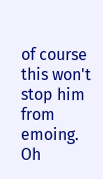of course this won't stop him from emoing. Oh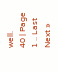well.
40 | Page 1 .. Last Next »